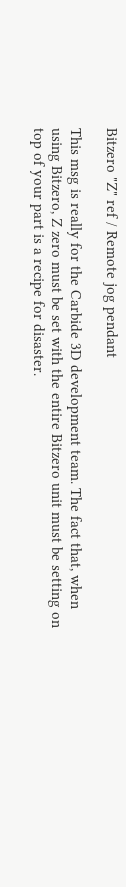Bitzero "Z" ref / Remote jog pendant

This msg is really for the Carbide 3D development team. The fact that, when using Bitzero, Z zero must be set with the entire Bitzero unit must be setting on top of your part is a recipe for disaster.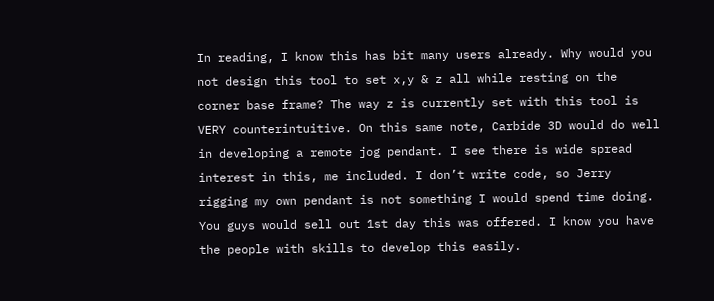In reading, I know this has bit many users already. Why would you not design this tool to set x,y & z all while resting on the corner base frame? The way z is currently set with this tool is VERY counterintuitive. On this same note, Carbide 3D would do well in developing a remote jog pendant. I see there is wide spread interest in this, me included. I don’t write code, so Jerry rigging my own pendant is not something I would spend time doing. You guys would sell out 1st day this was offered. I know you have the people with skills to develop this easily.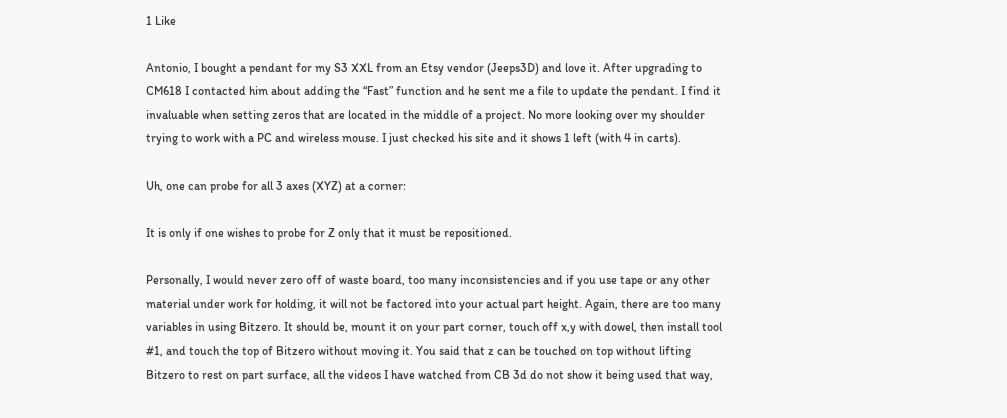1 Like

Antonio, I bought a pendant for my S3 XXL from an Etsy vendor (Jeeps3D) and love it. After upgrading to CM618 I contacted him about adding the “Fast” function and he sent me a file to update the pendant. I find it invaluable when setting zeros that are located in the middle of a project. No more looking over my shoulder trying to work with a PC and wireless mouse. I just checked his site and it shows 1 left (with 4 in carts).

Uh, one can probe for all 3 axes (XYZ) at a corner:

It is only if one wishes to probe for Z only that it must be repositioned.

Personally, I would never zero off of waste board, too many inconsistencies and if you use tape or any other material under work for holding, it will not be factored into your actual part height. Again, there are too many variables in using Bitzero. It should be, mount it on your part corner, touch off x,y with dowel, then install tool #1, and touch the top of Bitzero without moving it. You said that z can be touched on top without lifting Bitzero to rest on part surface, all the videos I have watched from CB 3d do not show it being used that way,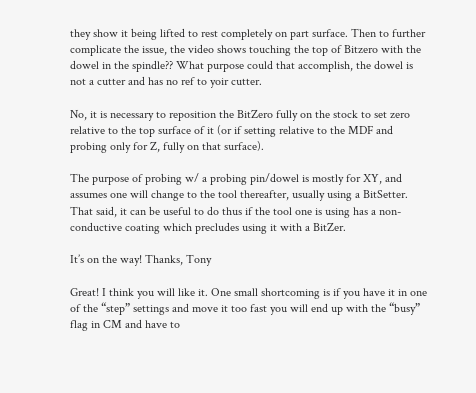they show it being lifted to rest completely on part surface. Then to further complicate the issue, the video shows touching the top of Bitzero with the dowel in the spindle?? What purpose could that accomplish, the dowel is not a cutter and has no ref to yoir cutter.

No, it is necessary to reposition the BitZero fully on the stock to set zero relative to the top surface of it (or if setting relative to the MDF and probing only for Z, fully on that surface).

The purpose of probing w/ a probing pin/dowel is mostly for XY, and assumes one will change to the tool thereafter, usually using a BitSetter. That said, it can be useful to do thus if the tool one is using has a non-conductive coating which precludes using it with a BitZer.

It’s on the way! Thanks, Tony

Great! I think you will like it. One small shortcoming is if you have it in one of the “step” settings and move it too fast you will end up with the “busy” flag in CM and have to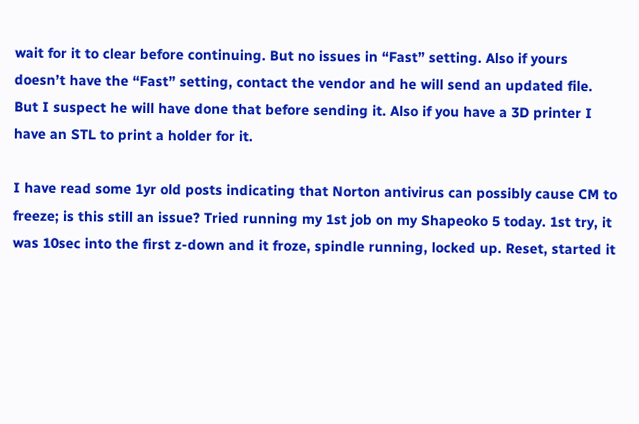wait for it to clear before continuing. But no issues in “Fast” setting. Also if yours doesn’t have the “Fast” setting, contact the vendor and he will send an updated file. But I suspect he will have done that before sending it. Also if you have a 3D printer I have an STL to print a holder for it.

I have read some 1yr old posts indicating that Norton antivirus can possibly cause CM to freeze; is this still an issue? Tried running my 1st job on my Shapeoko 5 today. 1st try, it was 10sec into the first z-down and it froze, spindle running, locked up. Reset, started it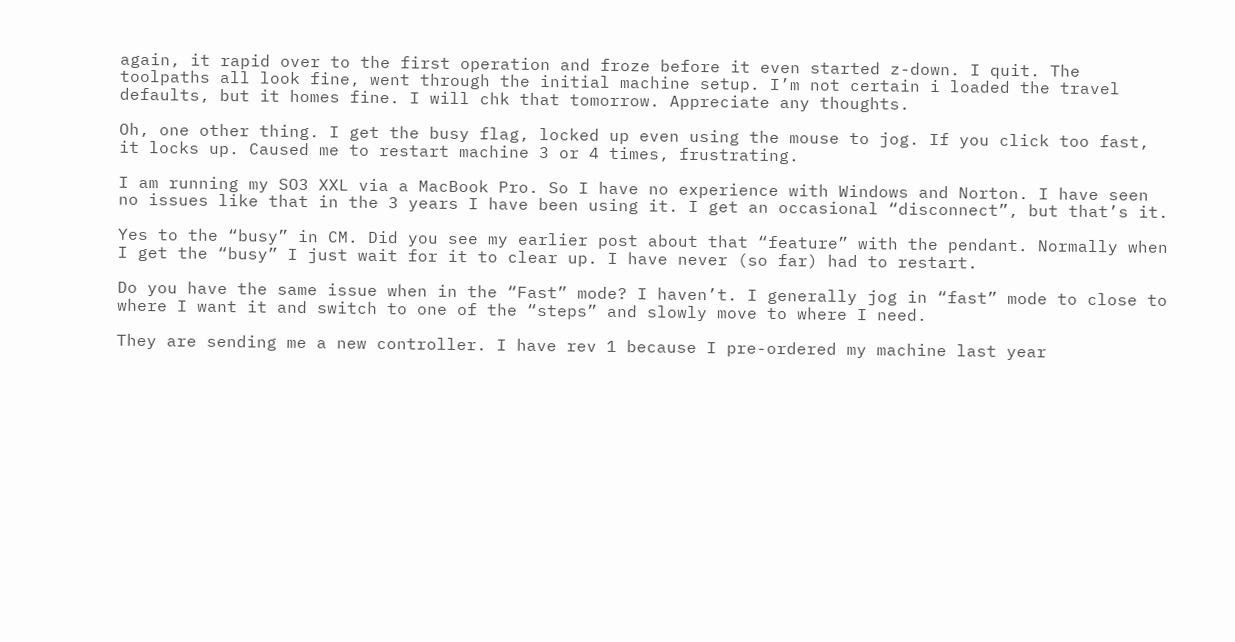again, it rapid over to the first operation and froze before it even started z-down. I quit. The toolpaths all look fine, went through the initial machine setup. I’m not certain i loaded the travel defaults, but it homes fine. I will chk that tomorrow. Appreciate any thoughts.

Oh, one other thing. I get the busy flag, locked up even using the mouse to jog. If you click too fast, it locks up. Caused me to restart machine 3 or 4 times, frustrating.

I am running my SO3 XXL via a MacBook Pro. So I have no experience with Windows and Norton. I have seen no issues like that in the 3 years I have been using it. I get an occasional “disconnect”, but that’s it.

Yes to the “busy” in CM. Did you see my earlier post about that “feature” with the pendant. Normally when I get the “busy” I just wait for it to clear up. I have never (so far) had to restart.

Do you have the same issue when in the “Fast” mode? I haven’t. I generally jog in “fast” mode to close to where I want it and switch to one of the “steps” and slowly move to where I need.

They are sending me a new controller. I have rev 1 because I pre-ordered my machine last year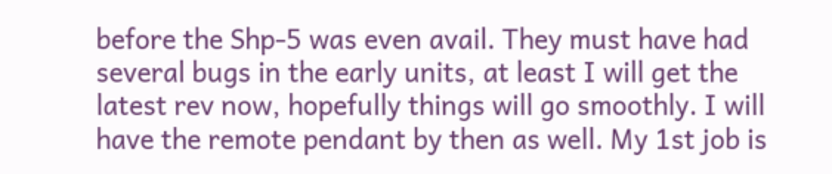before the Shp-5 was even avail. They must have had several bugs in the early units, at least I will get the latest rev now, hopefully things will go smoothly. I will have the remote pendant by then as well. My 1st job is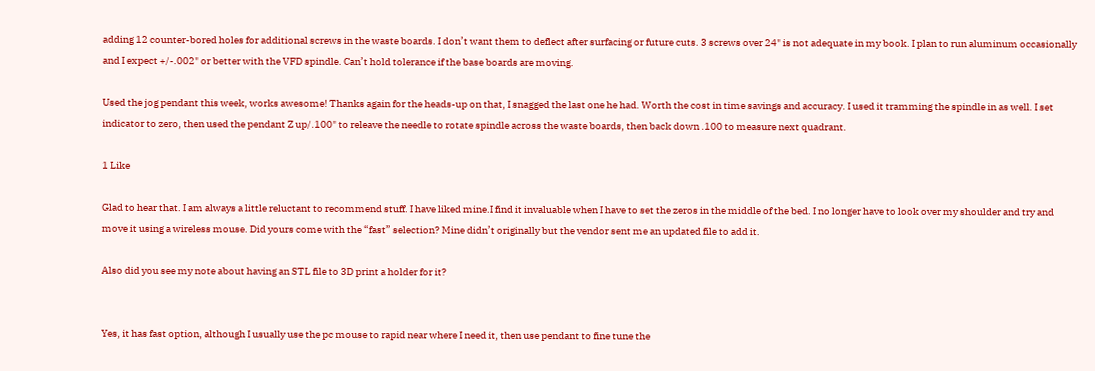adding 12 counter-bored holes for additional screws in the waste boards. I don’t want them to deflect after surfacing or future cuts. 3 screws over 24" is not adequate in my book. I plan to run aluminum occasionally and I expect +/-.002" or better with the VFD spindle. Can’t hold tolerance if the base boards are moving.

Used the jog pendant this week, works awesome! Thanks again for the heads-up on that, I snagged the last one he had. Worth the cost in time savings and accuracy. I used it tramming the spindle in as well. I set indicator to zero, then used the pendant Z up/.100" to releave the needle to rotate spindle across the waste boards, then back down .100 to measure next quadrant.

1 Like

Glad to hear that. I am always a little reluctant to recommend stuff. I have liked mine.I find it invaluable when I have to set the zeros in the middle of the bed. I no longer have to look over my shoulder and try and move it using a wireless mouse. Did yours come with the “fast” selection? Mine didn’t originally but the vendor sent me an updated file to add it.

Also did you see my note about having an STL file to 3D print a holder for it?


Yes, it has fast option, although I usually use the pc mouse to rapid near where I need it, then use pendant to fine tune the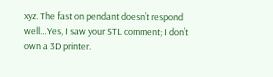xyz. The fast on pendant doesn’t respond well…Yes, I saw your STL comment; I don’t own a 3D printer.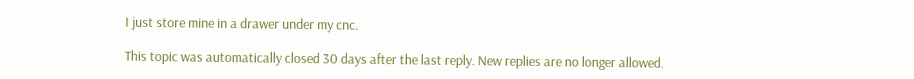I just store mine in a drawer under my cnc.

This topic was automatically closed 30 days after the last reply. New replies are no longer allowed.